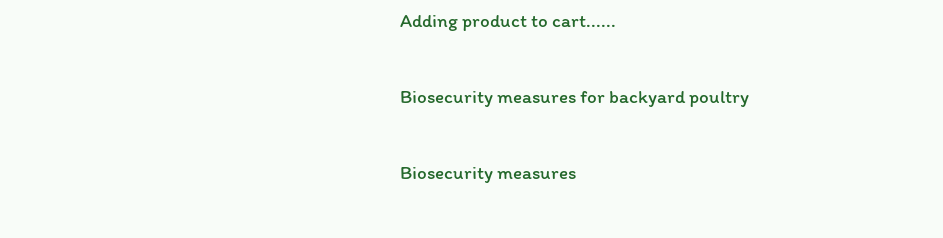Adding product to cart......

Biosecurity measures for backyard poultry

Biosecurity measures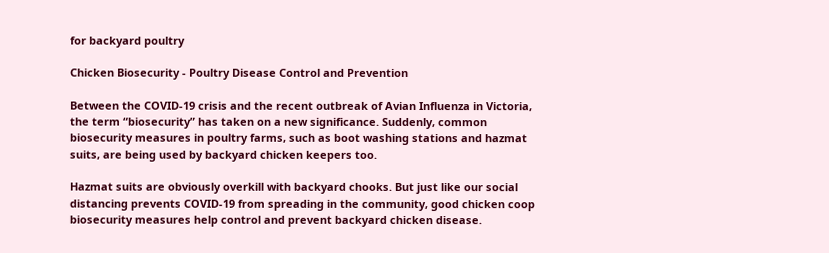for backyard poultry

Chicken Biosecurity - Poultry Disease Control and Prevention

Between the COVID-19 crisis and the recent outbreak of Avian Influenza in Victoria, the term “biosecurity” has taken on a new significance. Suddenly, common biosecurity measures in poultry farms, such as boot washing stations and hazmat suits, are being used by backyard chicken keepers too.

Hazmat suits are obviously overkill with backyard chooks. But just like our social distancing prevents COVID-19 from spreading in the community, good chicken coop biosecurity measures help control and prevent backyard chicken disease.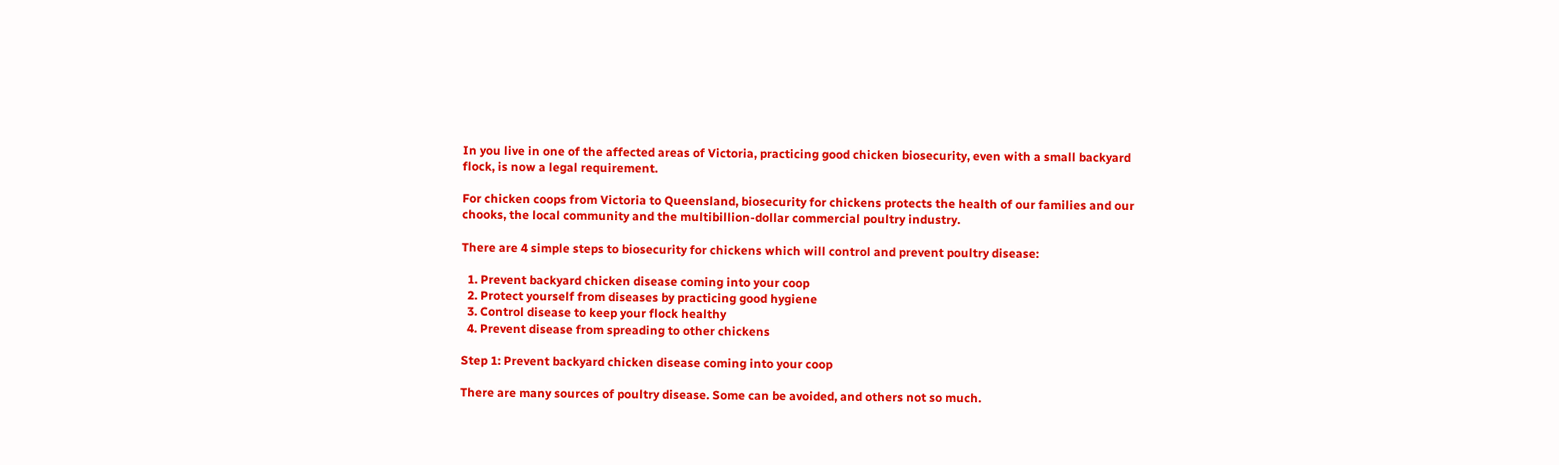In you live in one of the affected areas of Victoria, practicing good chicken biosecurity, even with a small backyard flock, is now a legal requirement.

For chicken coops from Victoria to Queensland, biosecurity for chickens protects the health of our families and our chooks, the local community and the multibillion-dollar commercial poultry industry.

There are 4 simple steps to biosecurity for chickens which will control and prevent poultry disease:

  1. Prevent backyard chicken disease coming into your coop
  2. Protect yourself from diseases by practicing good hygiene
  3. Control disease to keep your flock healthy
  4. Prevent disease from spreading to other chickens

Step 1: Prevent backyard chicken disease coming into your coop

There are many sources of poultry disease. Some can be avoided, and others not so much.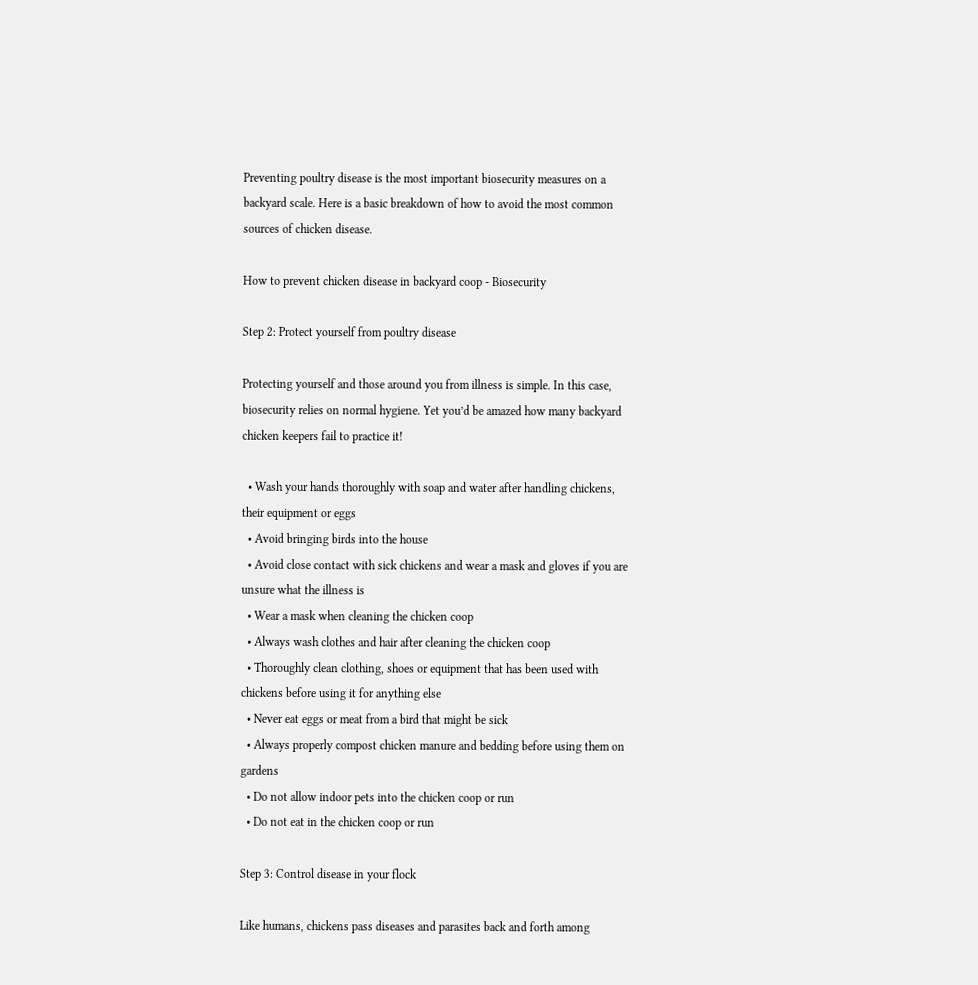Preventing poultry disease is the most important biosecurity measures on a backyard scale. Here is a basic breakdown of how to avoid the most common sources of chicken disease.

How to prevent chicken disease in backyard coop - Biosecurity

Step 2: Protect yourself from poultry disease

Protecting yourself and those around you from illness is simple. In this case, biosecurity relies on normal hygiene. Yet you’d be amazed how many backyard chicken keepers fail to practice it!

  • Wash your hands thoroughly with soap and water after handling chickens, their equipment or eggs
  • Avoid bringing birds into the house
  • Avoid close contact with sick chickens and wear a mask and gloves if you are unsure what the illness is
  • Wear a mask when cleaning the chicken coop
  • Always wash clothes and hair after cleaning the chicken coop
  • Thoroughly clean clothing, shoes or equipment that has been used with chickens before using it for anything else
  • Never eat eggs or meat from a bird that might be sick
  • Always properly compost chicken manure and bedding before using them on gardens
  • Do not allow indoor pets into the chicken coop or run
  • Do not eat in the chicken coop or run

Step 3: Control disease in your flock

Like humans, chickens pass diseases and parasites back and forth among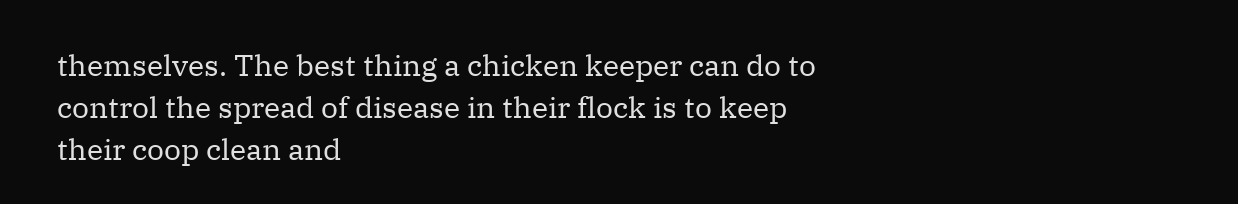themselves. The best thing a chicken keeper can do to control the spread of disease in their flock is to keep their coop clean and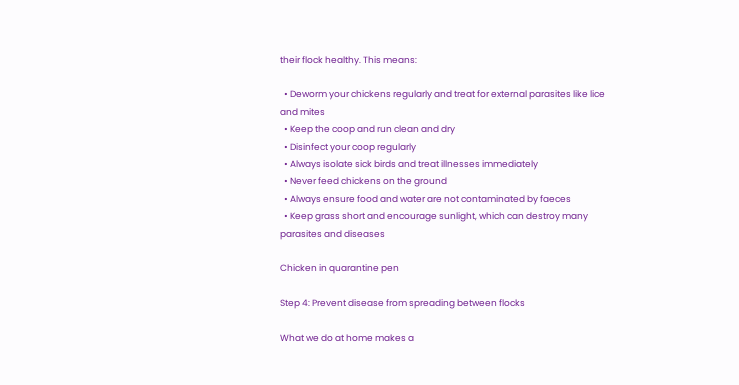their flock healthy. This means:

  • Deworm your chickens regularly and treat for external parasites like lice and mites
  • Keep the coop and run clean and dry
  • Disinfect your coop regularly
  • Always isolate sick birds and treat illnesses immediately
  • Never feed chickens on the ground
  • Always ensure food and water are not contaminated by faeces
  • Keep grass short and encourage sunlight, which can destroy many parasites and diseases

Chicken in quarantine pen

Step 4: Prevent disease from spreading between flocks

What we do at home makes a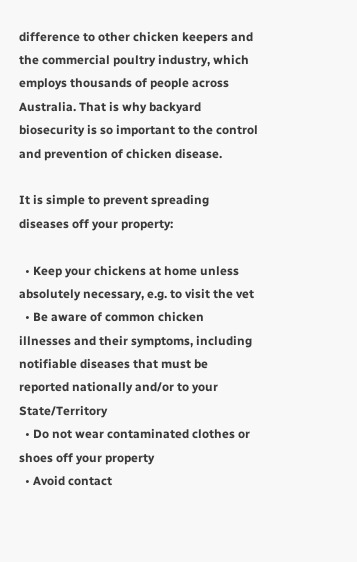difference to other chicken keepers and the commercial poultry industry, which employs thousands of people across Australia. That is why backyard biosecurity is so important to the control and prevention of chicken disease.

It is simple to prevent spreading diseases off your property:

  • Keep your chickens at home unless absolutely necessary, e.g. to visit the vet
  • Be aware of common chicken illnesses and their symptoms, including notifiable diseases that must be reported nationally and/or to your State/Territory
  • Do not wear contaminated clothes or shoes off your property
  • Avoid contact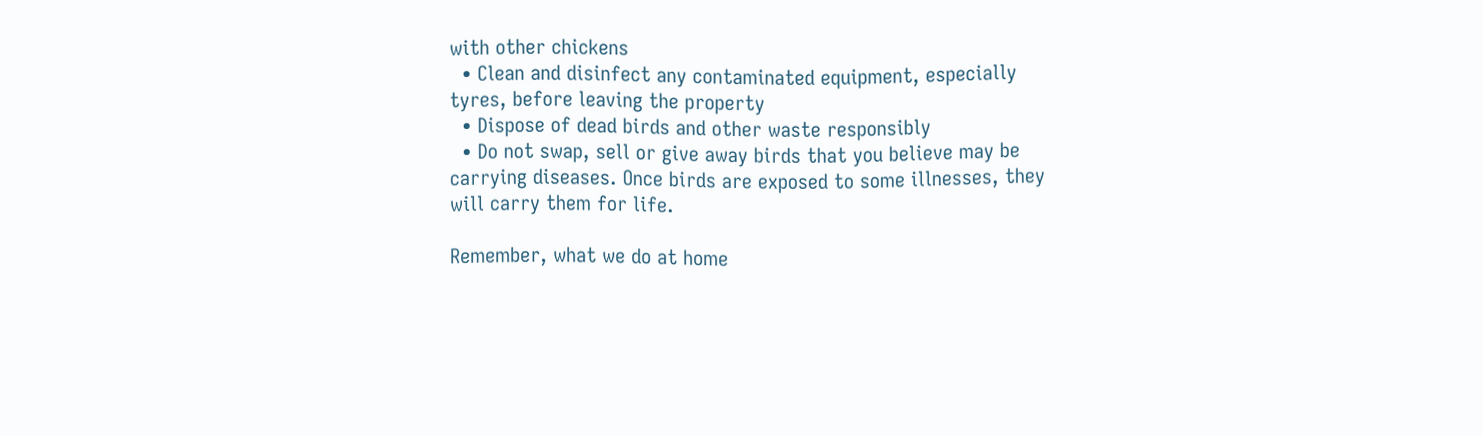with other chickens
  • Clean and disinfect any contaminated equipment, especially tyres, before leaving the property
  • Dispose of dead birds and other waste responsibly
  • Do not swap, sell or give away birds that you believe may be carrying diseases. Once birds are exposed to some illnesses, they will carry them for life.

Remember, what we do at home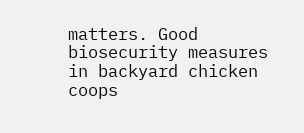matters. Good biosecurity measures in backyard chicken coops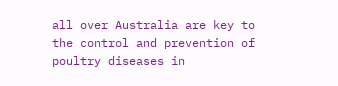all over Australia are key to the control and prevention of poultry diseases in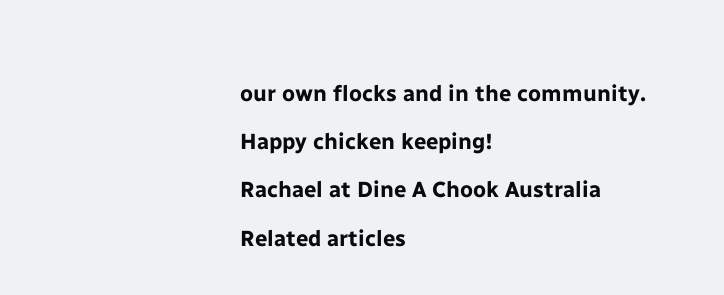our own flocks and in the community.

Happy chicken keeping!

Rachael at Dine A Chook Australia

Related articles